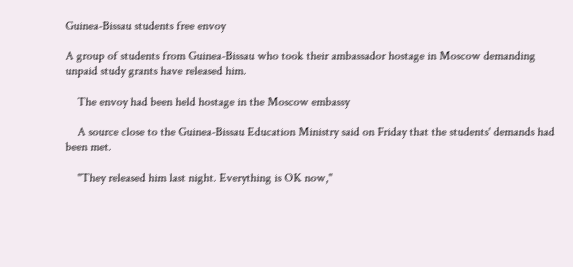Guinea-Bissau students free envoy

A group of students from Guinea-Bissau who took their ambassador hostage in Moscow demanding unpaid study grants have released him.

    The envoy had been held hostage in the Moscow embassy

    A source close to the Guinea-Bissau Education Ministry said on Friday that the students' demands had been met.

    "They released him last night. Everything is OK now,"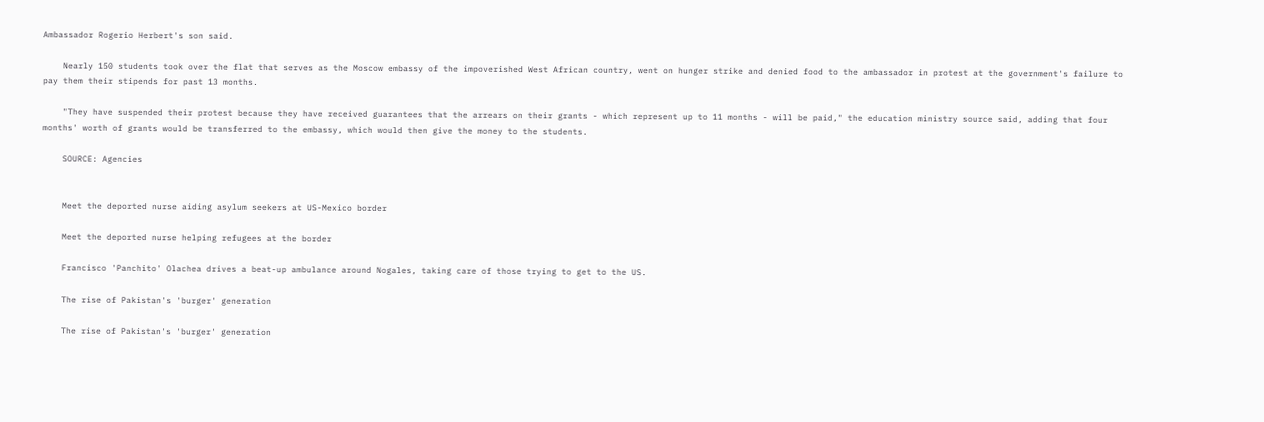Ambassador Rogerio Herbert's son said.

    Nearly 150 students took over the flat that serves as the Moscow embassy of the impoverished West African country, went on hunger strike and denied food to the ambassador in protest at the government's failure to pay them their stipends for past 13 months.

    "They have suspended their protest because they have received guarantees that the arrears on their grants - which represent up to 11 months - will be paid," the education ministry source said, adding that four months' worth of grants would be transferred to the embassy, which would then give the money to the students.

    SOURCE: Agencies


    Meet the deported nurse aiding asylum seekers at US-Mexico border

    Meet the deported nurse helping refugees at the border

    Francisco 'Panchito' Olachea drives a beat-up ambulance around Nogales, taking care of those trying to get to the US.

    The rise of Pakistan's 'burger' generation

    The rise of Pakistan's 'burger' generation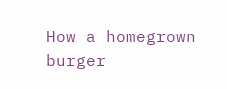How a homegrown burger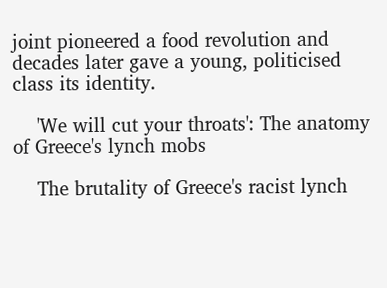joint pioneered a food revolution and decades later gave a young, politicised class its identity.

    'We will cut your throats': The anatomy of Greece's lynch mobs

    The brutality of Greece's racist lynch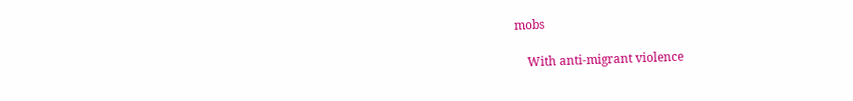mobs

    With anti-migrant violence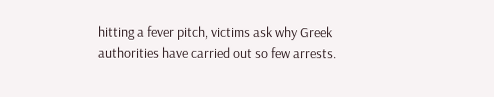hitting a fever pitch, victims ask why Greek authorities have carried out so few arrests.